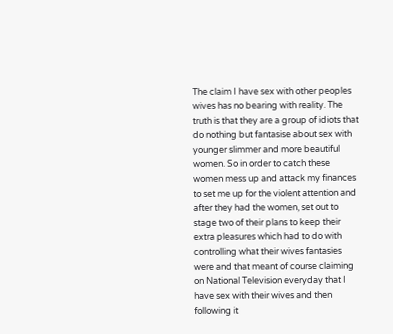The claim I have sex with other peoples wives has no bearing with reality. The truth is that they are a group of idiots that do nothing but fantasise about sex with younger slimmer and more beautiful women. So in order to catch these women mess up and attack my finances to set me up for the violent attention and after they had the women, set out to stage two of their plans to keep their extra pleasures which had to do with controlling what their wives fantasies were and that meant of course claiming on National Television everyday that I have sex with their wives and then following it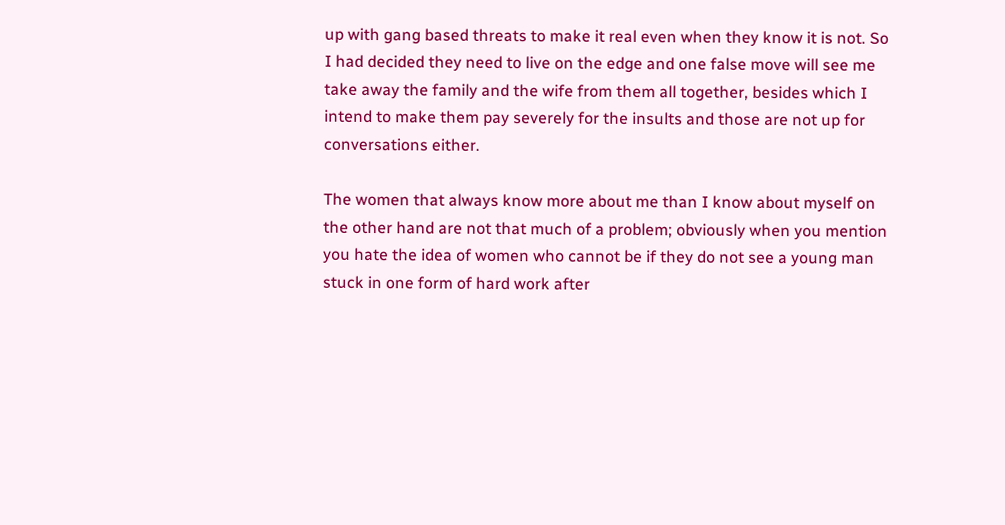up with gang based threats to make it real even when they know it is not. So I had decided they need to live on the edge and one false move will see me take away the family and the wife from them all together, besides which I intend to make them pay severely for the insults and those are not up for conversations either.

The women that always know more about me than I know about myself on the other hand are not that much of a problem; obviously when you mention you hate the idea of women who cannot be if they do not see a young man stuck in one form of hard work after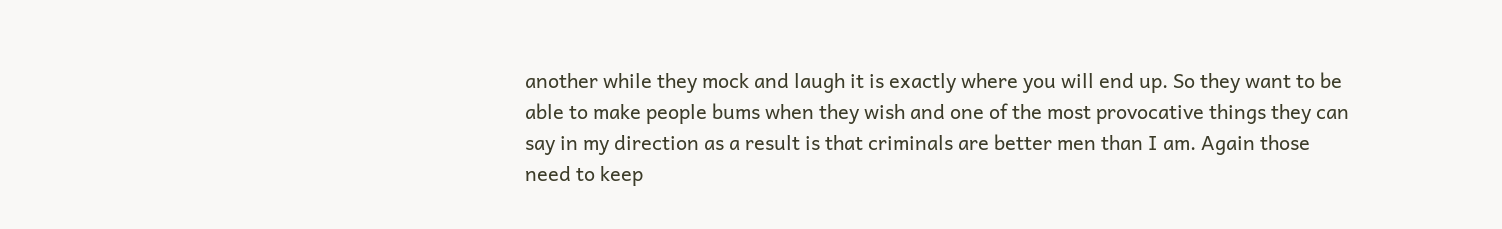another while they mock and laugh it is exactly where you will end up. So they want to be able to make people bums when they wish and one of the most provocative things they can say in my direction as a result is that criminals are better men than I am. Again those need to keep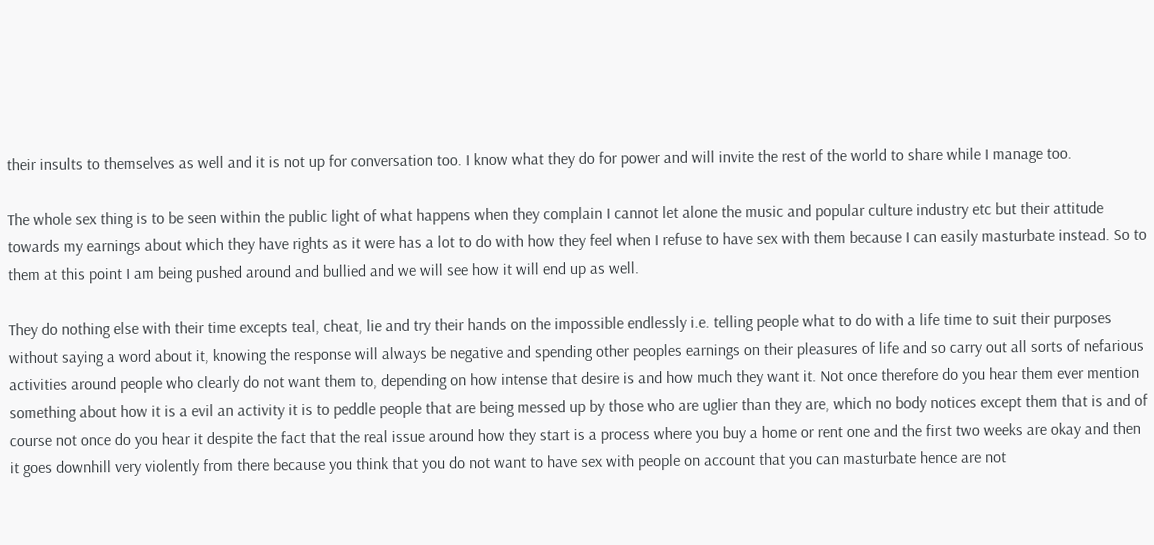their insults to themselves as well and it is not up for conversation too. I know what they do for power and will invite the rest of the world to share while I manage too.

The whole sex thing is to be seen within the public light of what happens when they complain I cannot let alone the music and popular culture industry etc but their attitude towards my earnings about which they have rights as it were has a lot to do with how they feel when I refuse to have sex with them because I can easily masturbate instead. So to them at this point I am being pushed around and bullied and we will see how it will end up as well.

They do nothing else with their time excepts teal, cheat, lie and try their hands on the impossible endlessly i.e. telling people what to do with a life time to suit their purposes without saying a word about it, knowing the response will always be negative and spending other peoples earnings on their pleasures of life and so carry out all sorts of nefarious activities around people who clearly do not want them to, depending on how intense that desire is and how much they want it. Not once therefore do you hear them ever mention something about how it is a evil an activity it is to peddle people that are being messed up by those who are uglier than they are, which no body notices except them that is and of course not once do you hear it despite the fact that the real issue around how they start is a process where you buy a home or rent one and the first two weeks are okay and then it goes downhill very violently from there because you think that you do not want to have sex with people on account that you can masturbate hence are not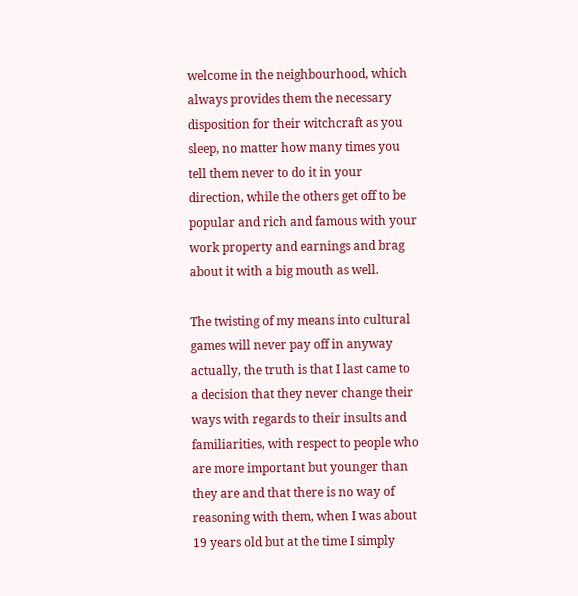welcome in the neighbourhood, which always provides them the necessary disposition for their witchcraft as you sleep, no matter how many times you tell them never to do it in your direction, while the others get off to be popular and rich and famous with your work property and earnings and brag about it with a big mouth as well.

The twisting of my means into cultural games will never pay off in anyway actually, the truth is that I last came to a decision that they never change their ways with regards to their insults and familiarities, with respect to people who are more important but younger than they are and that there is no way of reasoning with them, when I was about 19 years old but at the time I simply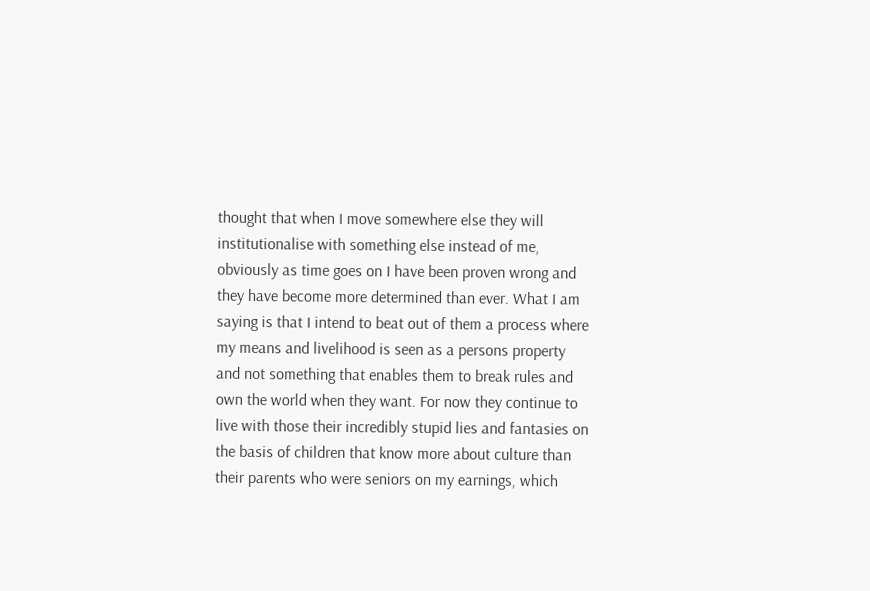thought that when I move somewhere else they will institutionalise with something else instead of me, obviously as time goes on I have been proven wrong and they have become more determined than ever. What I am saying is that I intend to beat out of them a process where my means and livelihood is seen as a persons property and not something that enables them to break rules and own the world when they want. For now they continue to live with those their incredibly stupid lies and fantasies on the basis of children that know more about culture than their parents who were seniors on my earnings, which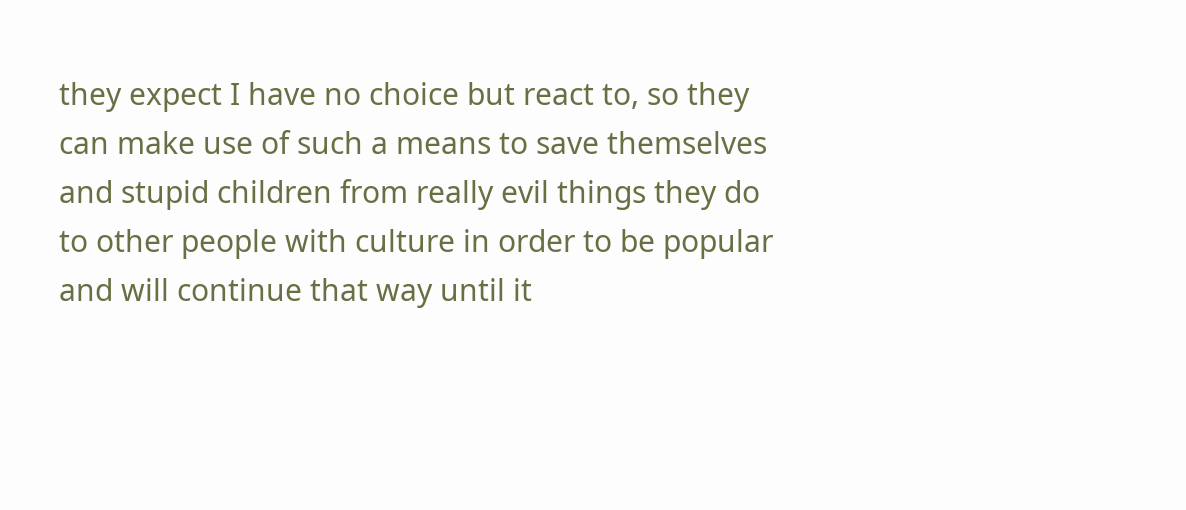they expect I have no choice but react to, so they can make use of such a means to save themselves and stupid children from really evil things they do to other people with culture in order to be popular and will continue that way until it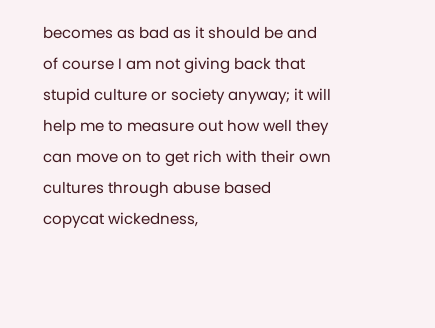becomes as bad as it should be and of course I am not giving back that stupid culture or society anyway; it will help me to measure out how well they can move on to get rich with their own cultures through abuse based copycat wickedness,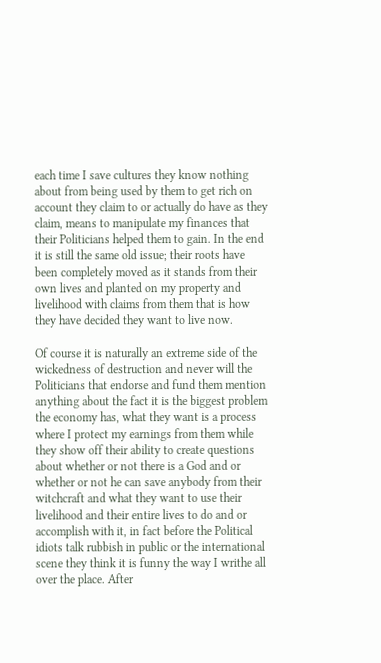each time I save cultures they know nothing about from being used by them to get rich on account they claim to or actually do have as they claim, means to manipulate my finances that their Politicians helped them to gain. In the end it is still the same old issue; their roots have been completely moved as it stands from their own lives and planted on my property and livelihood with claims from them that is how they have decided they want to live now.

Of course it is naturally an extreme side of the wickedness of destruction and never will the Politicians that endorse and fund them mention anything about the fact it is the biggest problem the economy has, what they want is a process where I protect my earnings from them while they show off their ability to create questions about whether or not there is a God and or whether or not he can save anybody from their witchcraft and what they want to use their livelihood and their entire lives to do and or accomplish with it, in fact before the Political idiots talk rubbish in public or the international scene they think it is funny the way I writhe all over the place. After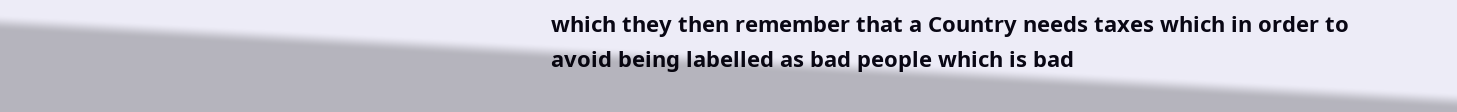which they then remember that a Country needs taxes which in order to avoid being labelled as bad people which is bad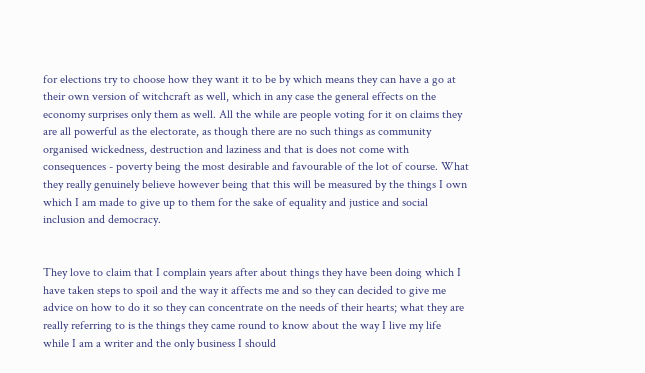for elections try to choose how they want it to be by which means they can have a go at their own version of witchcraft as well, which in any case the general effects on the economy surprises only them as well. All the while are people voting for it on claims they are all powerful as the electorate, as though there are no such things as community organised wickedness, destruction and laziness and that is does not come with consequences - poverty being the most desirable and favourable of the lot of course. What they really genuinely believe however being that this will be measured by the things I own which I am made to give up to them for the sake of equality and justice and social inclusion and democracy.


They love to claim that I complain years after about things they have been doing which I have taken steps to spoil and the way it affects me and so they can decided to give me advice on how to do it so they can concentrate on the needs of their hearts; what they are really referring to is the things they came round to know about the way I live my life while I am a writer and the only business I should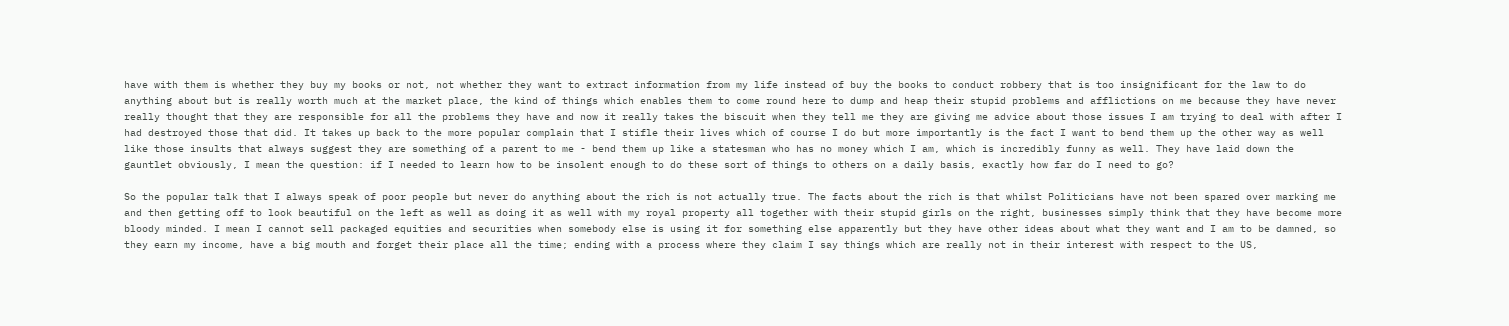have with them is whether they buy my books or not, not whether they want to extract information from my life instead of buy the books to conduct robbery that is too insignificant for the law to do anything about but is really worth much at the market place, the kind of things which enables them to come round here to dump and heap their stupid problems and afflictions on me because they have never really thought that they are responsible for all the problems they have and now it really takes the biscuit when they tell me they are giving me advice about those issues I am trying to deal with after I had destroyed those that did. It takes up back to the more popular complain that I stifle their lives which of course I do but more importantly is the fact I want to bend them up the other way as well like those insults that always suggest they are something of a parent to me - bend them up like a statesman who has no money which I am, which is incredibly funny as well. They have laid down the gauntlet obviously, I mean the question: if I needed to learn how to be insolent enough to do these sort of things to others on a daily basis, exactly how far do I need to go?

So the popular talk that I always speak of poor people but never do anything about the rich is not actually true. The facts about the rich is that whilst Politicians have not been spared over marking me and then getting off to look beautiful on the left as well as doing it as well with my royal property all together with their stupid girls on the right, businesses simply think that they have become more bloody minded. I mean I cannot sell packaged equities and securities when somebody else is using it for something else apparently but they have other ideas about what they want and I am to be damned, so they earn my income, have a big mouth and forget their place all the time; ending with a process where they claim I say things which are really not in their interest with respect to the US,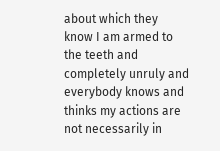about which they know I am armed to the teeth and completely unruly and everybody knows and thinks my actions are not necessarily in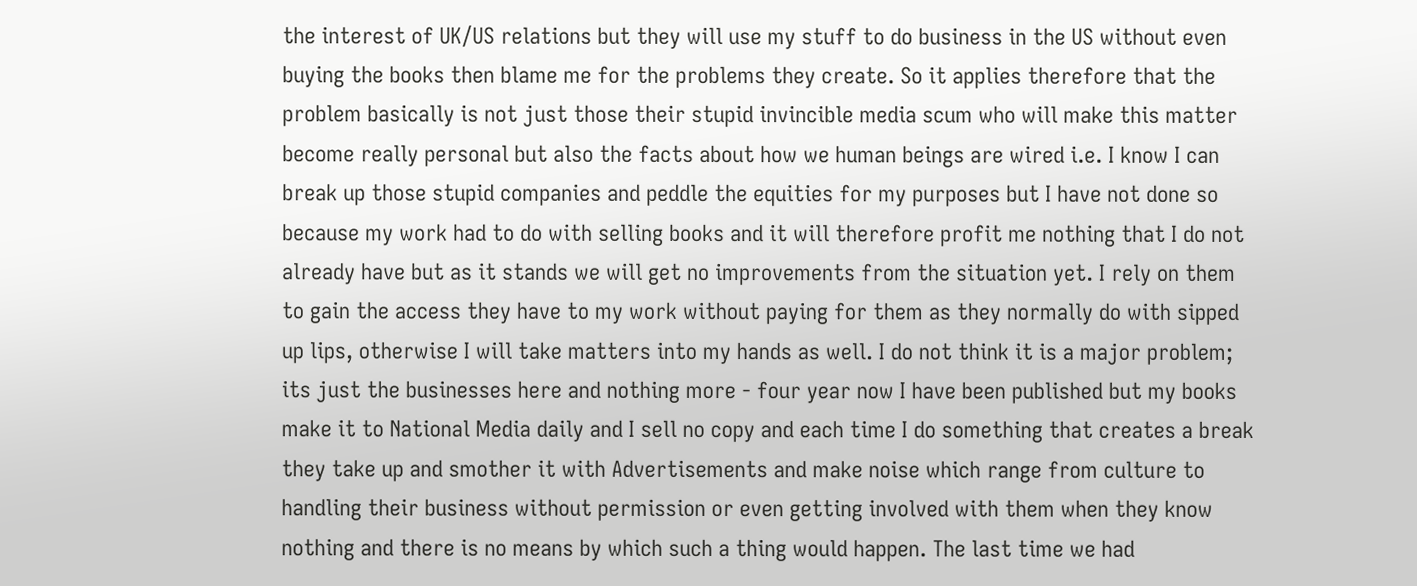the interest of UK/US relations but they will use my stuff to do business in the US without even buying the books then blame me for the problems they create. So it applies therefore that the problem basically is not just those their stupid invincible media scum who will make this matter become really personal but also the facts about how we human beings are wired i.e. I know I can break up those stupid companies and peddle the equities for my purposes but I have not done so because my work had to do with selling books and it will therefore profit me nothing that I do not already have but as it stands we will get no improvements from the situation yet. I rely on them to gain the access they have to my work without paying for them as they normally do with sipped up lips, otherwise I will take matters into my hands as well. I do not think it is a major problem; its just the businesses here and nothing more - four year now I have been published but my books make it to National Media daily and I sell no copy and each time I do something that creates a break they take up and smother it with Advertisements and make noise which range from culture to handling their business without permission or even getting involved with them when they know nothing and there is no means by which such a thing would happen. The last time we had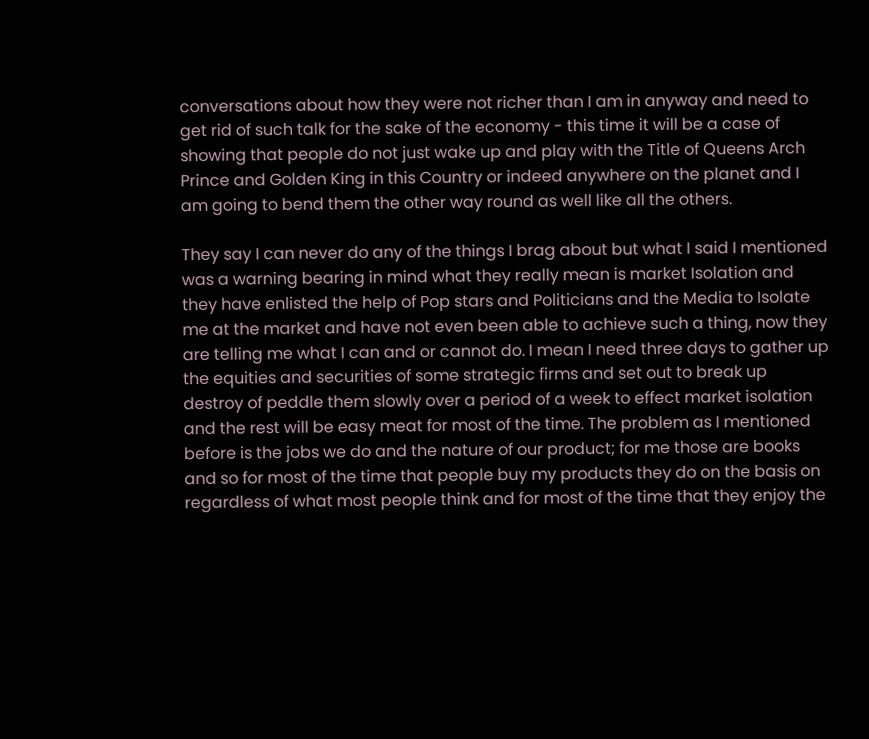conversations about how they were not richer than I am in anyway and need to get rid of such talk for the sake of the economy - this time it will be a case of showing that people do not just wake up and play with the Title of Queens Arch Prince and Golden King in this Country or indeed anywhere on the planet and I am going to bend them the other way round as well like all the others.

They say I can never do any of the things I brag about but what I said I mentioned was a warning bearing in mind what they really mean is market Isolation and they have enlisted the help of Pop stars and Politicians and the Media to Isolate me at the market and have not even been able to achieve such a thing, now they are telling me what I can and or cannot do. I mean I need three days to gather up the equities and securities of some strategic firms and set out to break up destroy of peddle them slowly over a period of a week to effect market isolation and the rest will be easy meat for most of the time. The problem as I mentioned before is the jobs we do and the nature of our product; for me those are books and so for most of the time that people buy my products they do on the basis on regardless of what most people think and for most of the time that they enjoy the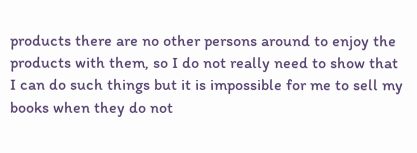products there are no other persons around to enjoy the products with them, so I do not really need to show that I can do such things but it is impossible for me to sell my books when they do not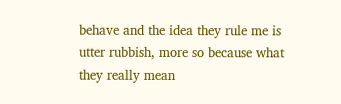behave and the idea they rule me is utter rubbish, more so because what they really mean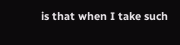is that when I take such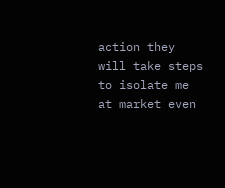action they will take steps to isolate me at market even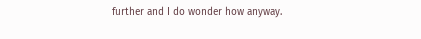further and I do wonder how anyway.